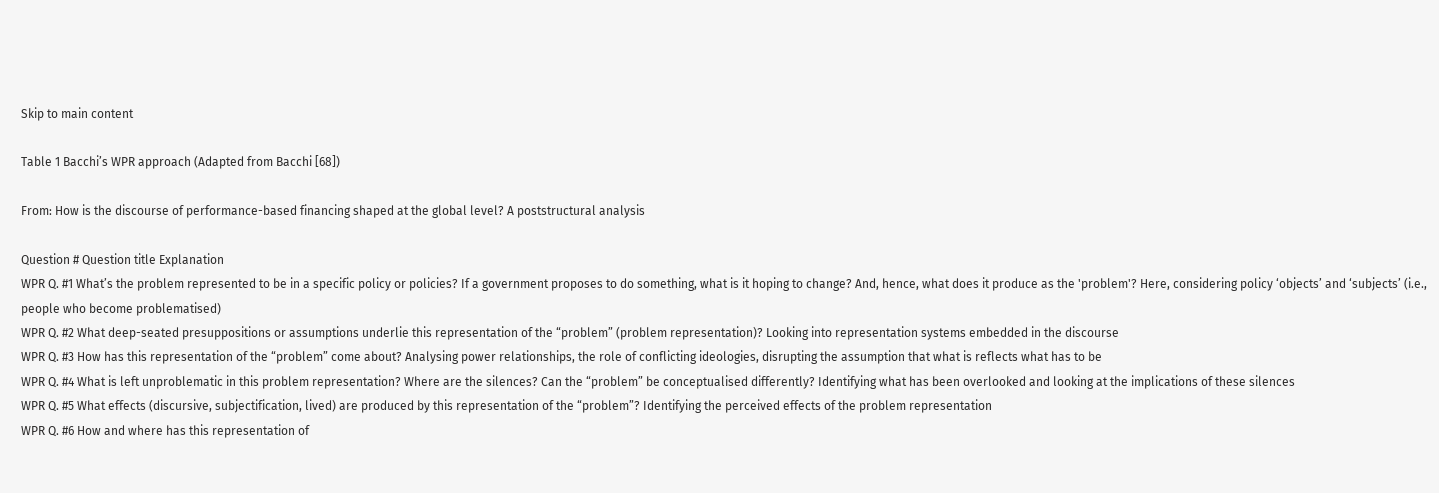Skip to main content

Table 1 Bacchi’s WPR approach (Adapted from Bacchi [68])

From: How is the discourse of performance-based financing shaped at the global level? A poststructural analysis

Question # Question title Explanation
WPR Q. #1 What’s the problem represented to be in a specific policy or policies? If a government proposes to do something, what is it hoping to change? And, hence, what does it produce as the 'problem'? Here, considering policy ‘objects’ and ‘subjects’ (i.e., people who become problematised)
WPR Q. #2 What deep-seated presuppositions or assumptions underlie this representation of the “problem” (problem representation)? Looking into representation systems embedded in the discourse
WPR Q. #3 How has this representation of the “problem” come about? Analysing power relationships, the role of conflicting ideologies, disrupting the assumption that what is reflects what has to be
WPR Q. #4 What is left unproblematic in this problem representation? Where are the silences? Can the “problem” be conceptualised differently? Identifying what has been overlooked and looking at the implications of these silences
WPR Q. #5 What effects (discursive, subjectification, lived) are produced by this representation of the “problem”? Identifying the perceived effects of the problem representation
WPR Q. #6 How and where has this representation of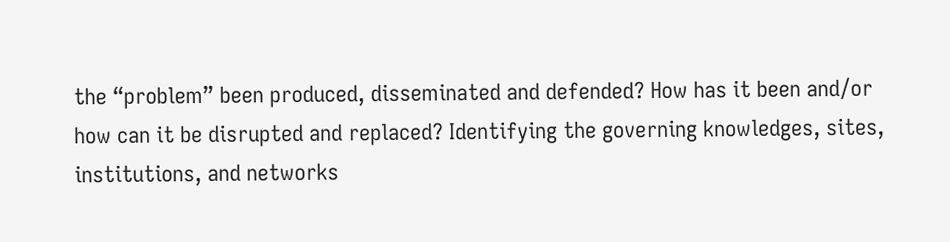the “problem” been produced, disseminated and defended? How has it been and/or how can it be disrupted and replaced? Identifying the governing knowledges, sites, institutions, and networks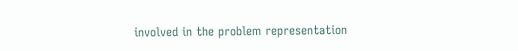involved in the problem representation